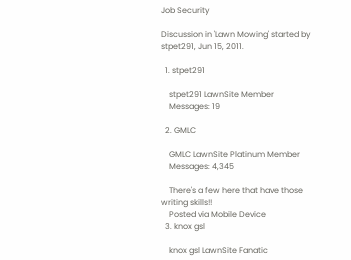Job Security

Discussion in 'Lawn Mowing' started by stpet291, Jun 15, 2011.

  1. stpet291

    stpet291 LawnSite Member
    Messages: 19

  2. GMLC

    GMLC LawnSite Platinum Member
    Messages: 4,345

    There's a few here that have those writing skills!!
    Posted via Mobile Device
  3. knox gsl

    knox gsl LawnSite Fanatic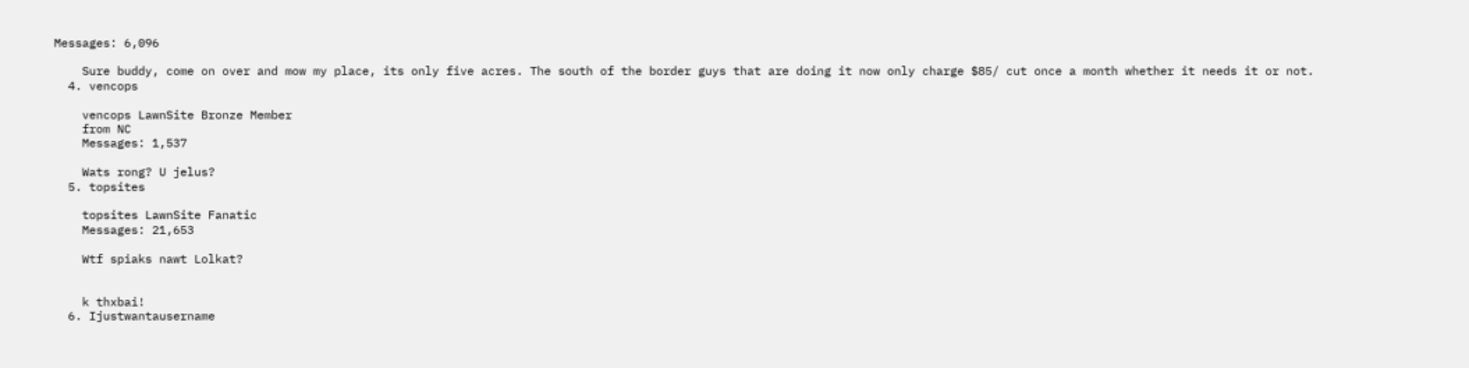Messages: 6,096

    Sure buddy, come on over and mow my place, its only five acres. The south of the border guys that are doing it now only charge $85/ cut once a month whether it needs it or not.
  4. vencops

    vencops LawnSite Bronze Member
    from NC
    Messages: 1,537

    Wats rong? U jelus?
  5. topsites

    topsites LawnSite Fanatic
    Messages: 21,653

    Wtf spiaks nawt Lolkat?


    k thxbai!
  6. Ijustwantausername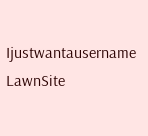Ijustwantausername LawnSite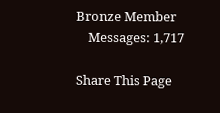Bronze Member
    Messages: 1,717

Share This Page